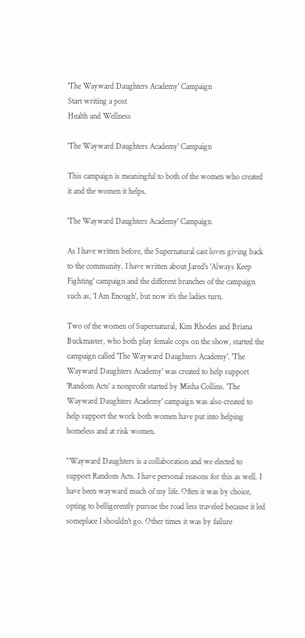'The Wayward Daughters Academy' Campaign
Start writing a post
Health and Wellness

'The Wayward Daughters Academy' Campaign

This campaign is meaningful to both of the women who created it and the women it helps.

'The Wayward Daughters Academy' Campaign

As I have written before, the Supernatural cast loves giving back to the community. I have written about Jared's 'Always Keep Fighting' campaign and the different branches of the campaign such as, 'I Am Enough', but now it's the ladies turn.

Two of the women of Supernatural, Kim Rhodes and Briana Buckmaster, who both play female cops on the show, started the campaign called 'The Wayward Daughters Academy'. 'The Wayward Daughters Academy' was created to help support 'Random Acts' a nonprofit started by Misha Collins. 'The Wayward Daughters Academy' campaign was also created to help support the work both women have put into helping homeless and at risk women.

"Wayward Daughters is a collaboration and we elected to support Random Acts. I have personal reasons for this as well. I have been wayward much of my life. Often it was by choice, opting to belligerently pursue the road less traveled because it led someplace I shouldn't go. Other times it was by failure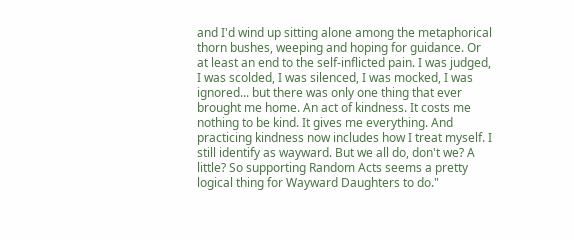and I'd wind up sitting alone among the metaphorical thorn bushes, weeping and hoping for guidance. Or at least an end to the self-inflicted pain. I was judged, I was scolded, I was silenced, I was mocked, I was ignored... but there was only one thing that ever brought me home. An act of kindness. It costs me nothing to be kind. It gives me everything. And practicing kindness now includes how I treat myself. I still identify as wayward. But we all do, don't we? A little? So supporting Random Acts seems a pretty logical thing for Wayward Daughters to do."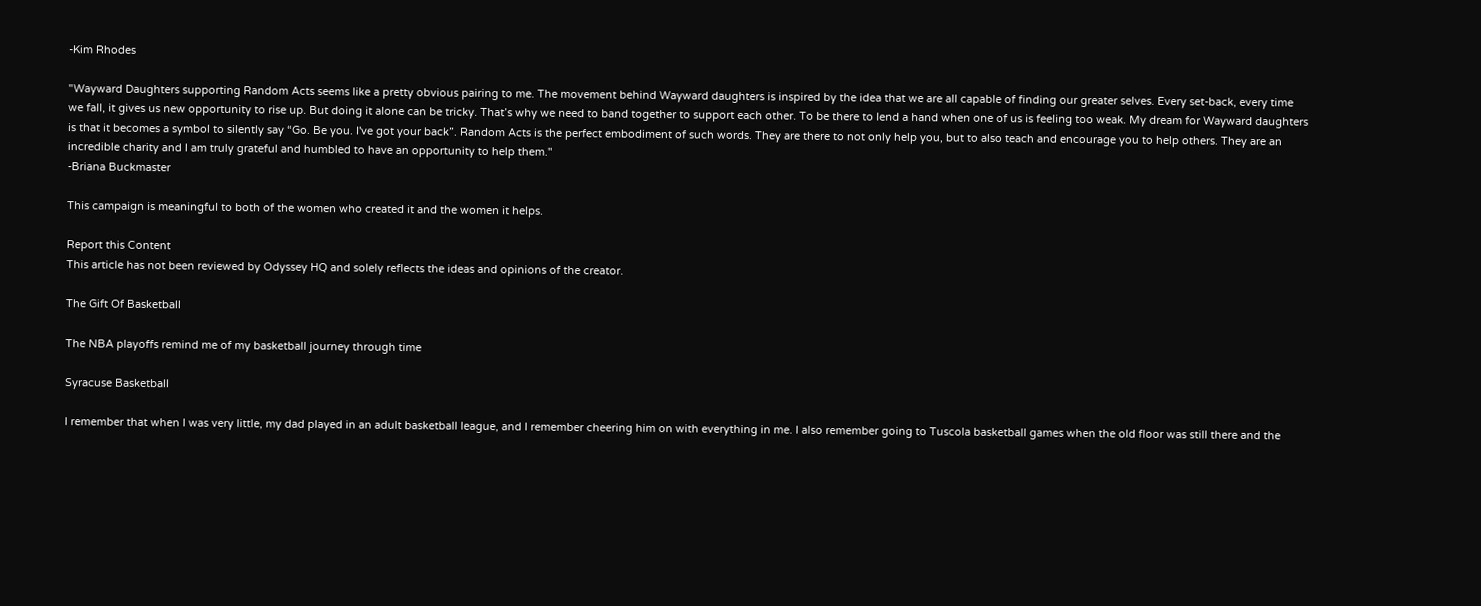-Kim Rhodes

"Wayward Daughters supporting Random Acts seems like a pretty obvious pairing to me. The movement behind Wayward daughters is inspired by the idea that we are all capable of finding our greater selves. Every set-back, every time we fall, it gives us new opportunity to rise up. But doing it alone can be tricky. That’s why we need to band together to support each other. To be there to lend a hand when one of us is feeling too weak. My dream for Wayward daughters is that it becomes a symbol to silently say “Go. Be you. I've got your back”. Random Acts is the perfect embodiment of such words. They are there to not only help you, but to also teach and encourage you to help others. They are an incredible charity and I am truly grateful and humbled to have an opportunity to help them."
-Briana Buckmaster

This campaign is meaningful to both of the women who created it and the women it helps.

Report this Content
This article has not been reviewed by Odyssey HQ and solely reflects the ideas and opinions of the creator.

The Gift Of Basketball

The NBA playoffs remind me of my basketball journey through time

Syracuse Basketball

I remember that when I was very little, my dad played in an adult basketball league, and I remember cheering him on with everything in me. I also remember going to Tuscola basketball games when the old floor was still there and the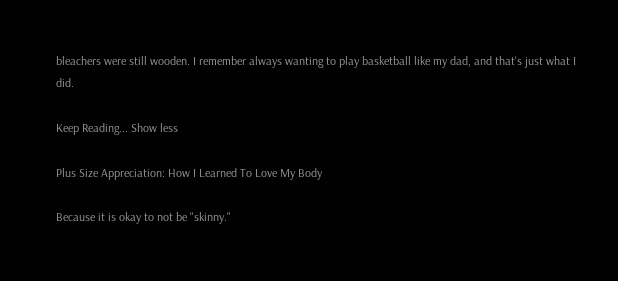bleachers were still wooden. I remember always wanting to play basketball like my dad, and that's just what I did.

Keep Reading... Show less

Plus Size Appreciation: How I Learned To Love My Body

Because it is okay to not be "skinny."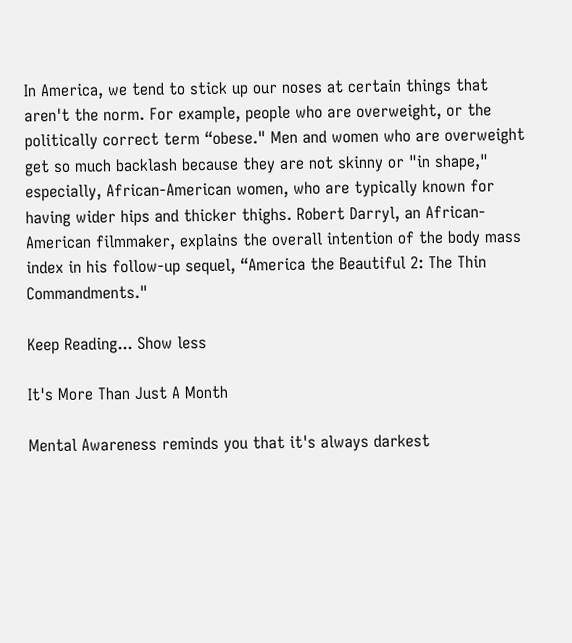In America, we tend to stick up our noses at certain things that aren't the norm. For example, people who are overweight, or the politically correct term “obese." Men and women who are overweight get so much backlash because they are not skinny or "in shape," especially, African-American women, who are typically known for having wider hips and thicker thighs. Robert Darryl, an African-American filmmaker, explains the overall intention of the body mass index in his follow-up sequel, “America the Beautiful 2: The Thin Commandments."

Keep Reading... Show less

It's More Than Just A Month

Mental Awareness reminds you that it's always darkest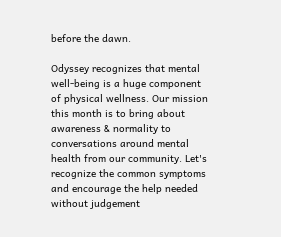before the dawn.

Odyssey recognizes that mental well-being is a huge component of physical wellness. Our mission this month is to bring about awareness & normality to conversations around mental health from our community. Let's recognize the common symptoms and encourage the help needed without judgement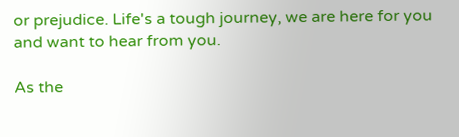or prejudice. Life's a tough journey, we are here for you and want to hear from you.

As the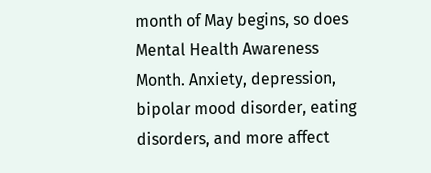month of May begins, so does Mental Health Awareness Month. Anxiety, depression, bipolar mood disorder, eating disorders, and more affect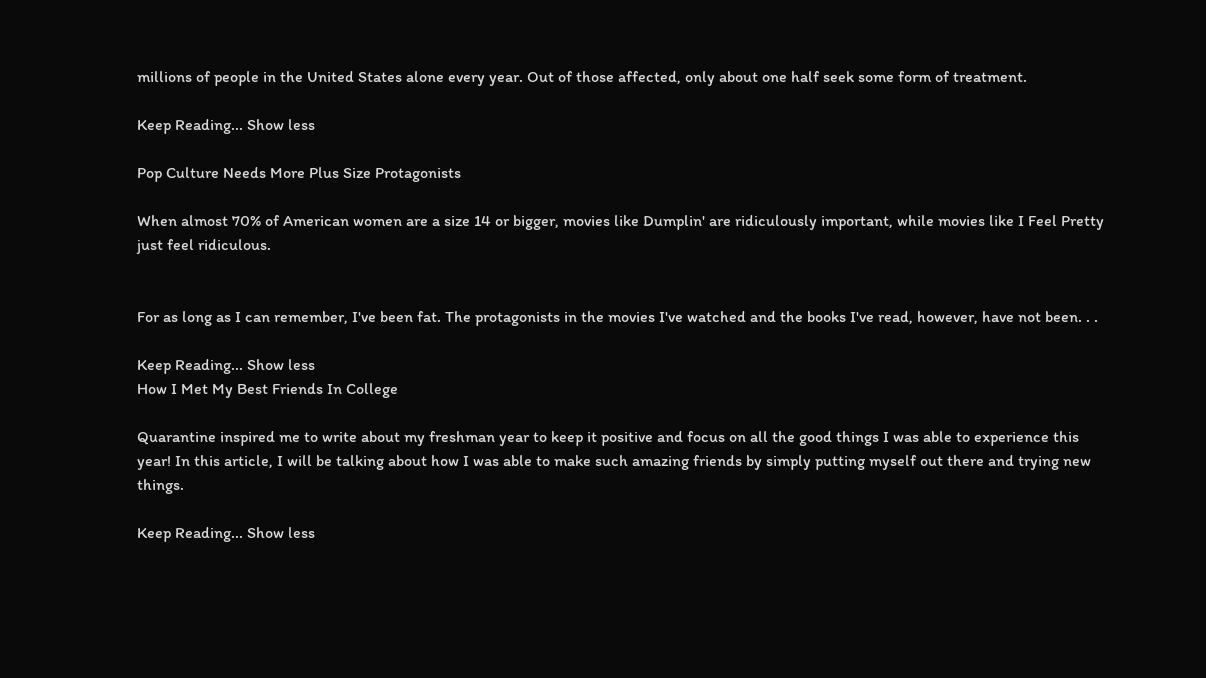millions of people in the United States alone every year. Out of those affected, only about one half seek some form of treatment.

Keep Reading... Show less

Pop Culture Needs More Plus Size Protagonists

When almost 70% of American women are a size 14 or bigger, movies like Dumplin' are ridiculously important, while movies like I Feel Pretty just feel ridiculous.


For as long as I can remember, I've been fat. The protagonists in the movies I've watched and the books I've read, however, have not been. . .

Keep Reading... Show less
How I Met My Best Friends In College

Quarantine inspired me to write about my freshman year to keep it positive and focus on all the good things I was able to experience this year! In this article, I will be talking about how I was able to make such amazing friends by simply putting myself out there and trying new things.

Keep Reading... Show less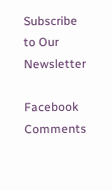Subscribe to Our Newsletter

Facebook Comments